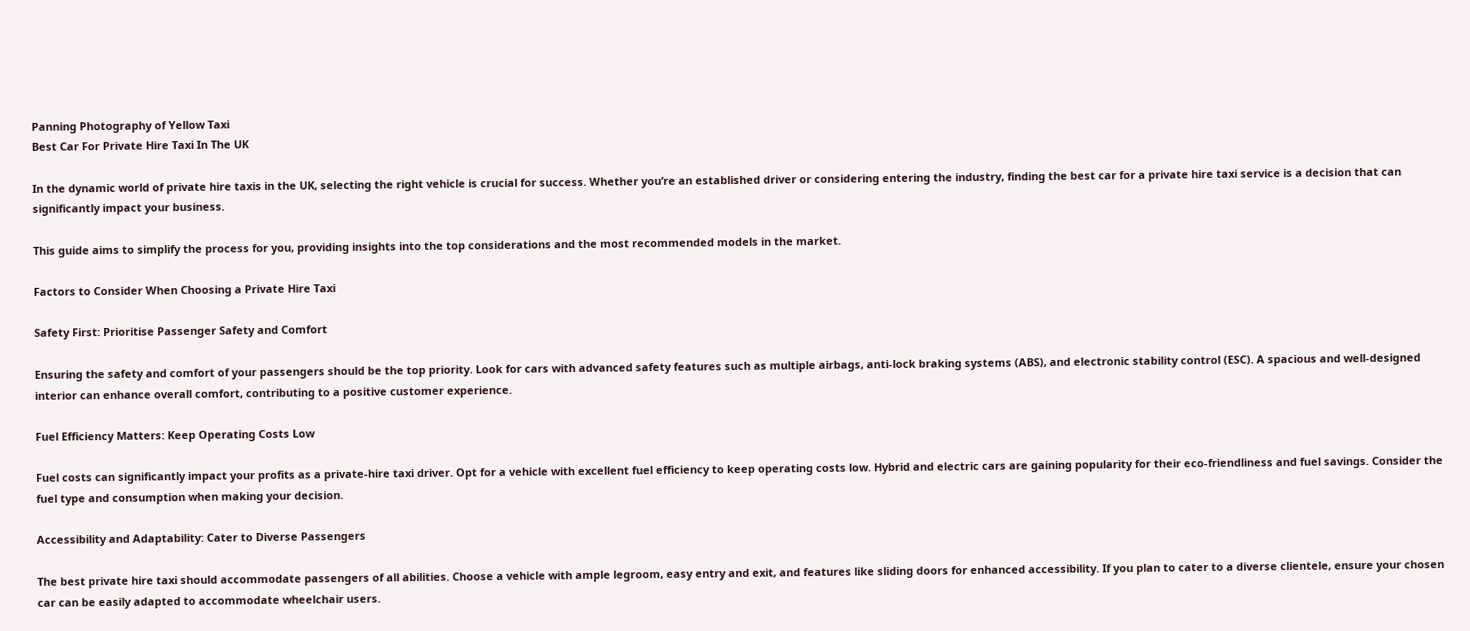Panning Photography of Yellow Taxi
Best Car For Private Hire Taxi In The UK

In the dynamic world of private hire taxis in the UK, selecting the right vehicle is crucial for success. Whether you’re an established driver or considering entering the industry, finding the best car for a private hire taxi service is a decision that can significantly impact your business.

This guide aims to simplify the process for you, providing insights into the top considerations and the most recommended models in the market.

Factors to Consider When Choosing a Private Hire Taxi

Safety First: Prioritise Passenger Safety and Comfort

Ensuring the safety and comfort of your passengers should be the top priority. Look for cars with advanced safety features such as multiple airbags, anti-lock braking systems (ABS), and electronic stability control (ESC). A spacious and well-designed interior can enhance overall comfort, contributing to a positive customer experience.

Fuel Efficiency Matters: Keep Operating Costs Low

Fuel costs can significantly impact your profits as a private-hire taxi driver. Opt for a vehicle with excellent fuel efficiency to keep operating costs low. Hybrid and electric cars are gaining popularity for their eco-friendliness and fuel savings. Consider the fuel type and consumption when making your decision.

Accessibility and Adaptability: Cater to Diverse Passengers

The best private hire taxi should accommodate passengers of all abilities. Choose a vehicle with ample legroom, easy entry and exit, and features like sliding doors for enhanced accessibility. If you plan to cater to a diverse clientele, ensure your chosen car can be easily adapted to accommodate wheelchair users.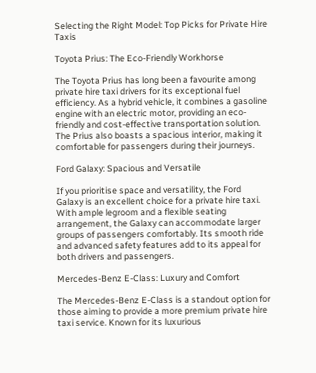Selecting the Right Model: Top Picks for Private Hire Taxis

Toyota Prius: The Eco-Friendly Workhorse

The Toyota Prius has long been a favourite among private hire taxi drivers for its exceptional fuel efficiency. As a hybrid vehicle, it combines a gasoline engine with an electric motor, providing an eco-friendly and cost-effective transportation solution. The Prius also boasts a spacious interior, making it comfortable for passengers during their journeys.

Ford Galaxy: Spacious and Versatile

If you prioritise space and versatility, the Ford Galaxy is an excellent choice for a private hire taxi. With ample legroom and a flexible seating arrangement, the Galaxy can accommodate larger groups of passengers comfortably. Its smooth ride and advanced safety features add to its appeal for both drivers and passengers.

Mercedes-Benz E-Class: Luxury and Comfort

The Mercedes-Benz E-Class is a standout option for those aiming to provide a more premium private hire taxi service. Known for its luxurious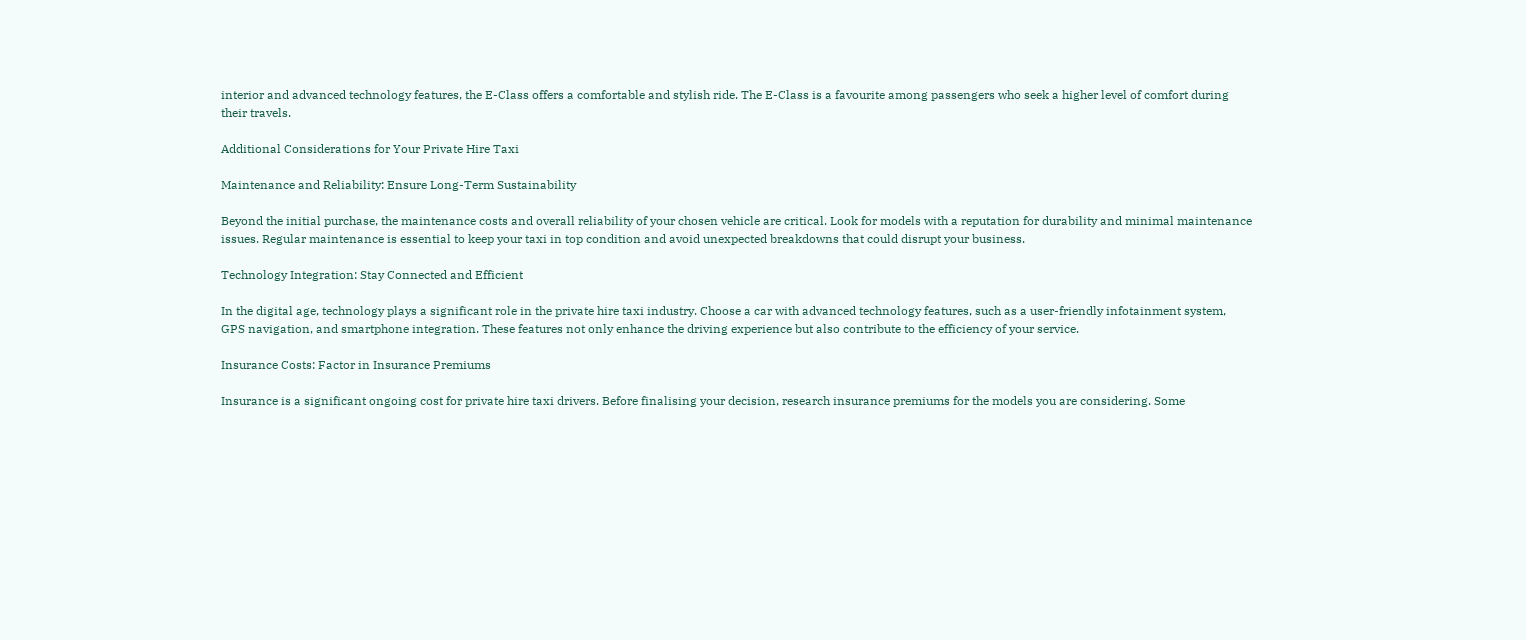interior and advanced technology features, the E-Class offers a comfortable and stylish ride. The E-Class is a favourite among passengers who seek a higher level of comfort during their travels.

Additional Considerations for Your Private Hire Taxi

Maintenance and Reliability: Ensure Long-Term Sustainability

Beyond the initial purchase, the maintenance costs and overall reliability of your chosen vehicle are critical. Look for models with a reputation for durability and minimal maintenance issues. Regular maintenance is essential to keep your taxi in top condition and avoid unexpected breakdowns that could disrupt your business.

Technology Integration: Stay Connected and Efficient

In the digital age, technology plays a significant role in the private hire taxi industry. Choose a car with advanced technology features, such as a user-friendly infotainment system, GPS navigation, and smartphone integration. These features not only enhance the driving experience but also contribute to the efficiency of your service.

Insurance Costs: Factor in Insurance Premiums

Insurance is a significant ongoing cost for private hire taxi drivers. Before finalising your decision, research insurance premiums for the models you are considering. Some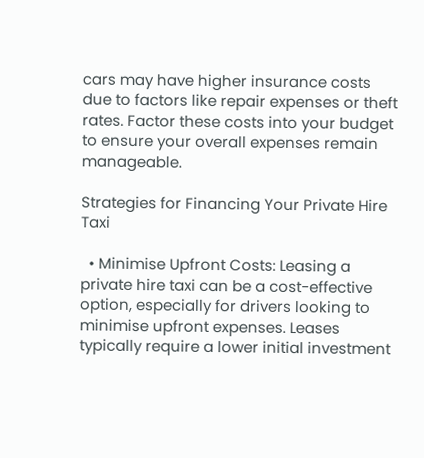cars may have higher insurance costs due to factors like repair expenses or theft rates. Factor these costs into your budget to ensure your overall expenses remain manageable.

Strategies for Financing Your Private Hire Taxi

  • Minimise Upfront Costs: Leasing a private hire taxi can be a cost-effective option, especially for drivers looking to minimise upfront expenses. Leases typically require a lower initial investment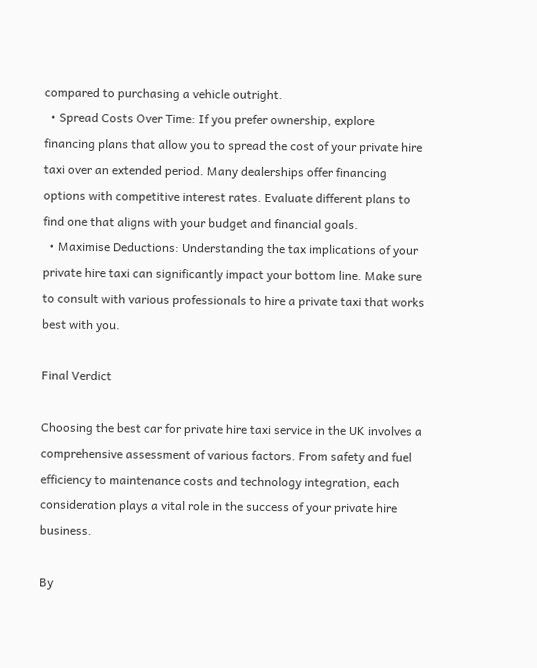compared to purchasing a vehicle outright.
  • Spread Costs Over Time: If you prefer ownership, explore financing plans that allow you to spread the cost of your private hire taxi over an extended period. Many dealerships offer financing options with competitive interest rates. Evaluate different plans to find one that aligns with your budget and financial goals.
  • Maximise Deductions: Understanding the tax implications of your private hire taxi can significantly impact your bottom line. Make sure to consult with various professionals to hire a private taxi that works best with you.

Final Verdict

Choosing the best car for private hire taxi service in the UK involves a comprehensive assessment of various factors. From safety and fuel efficiency to maintenance costs and technology integration, each consideration plays a vital role in the success of your private hire business.

By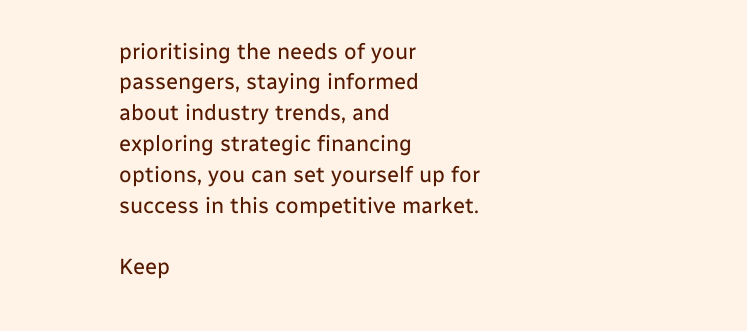prioritising the needs of your passengers, staying informed about industry trends, and exploring strategic financing options, you can set yourself up for success in this competitive market.

Keep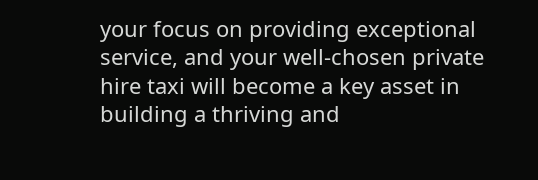your focus on providing exceptional service, and your well-chosen private hire taxi will become a key asset in building a thriving and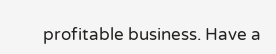profitable business. Have a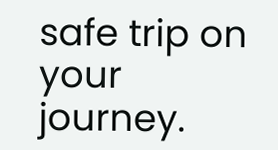safe trip on your journey.